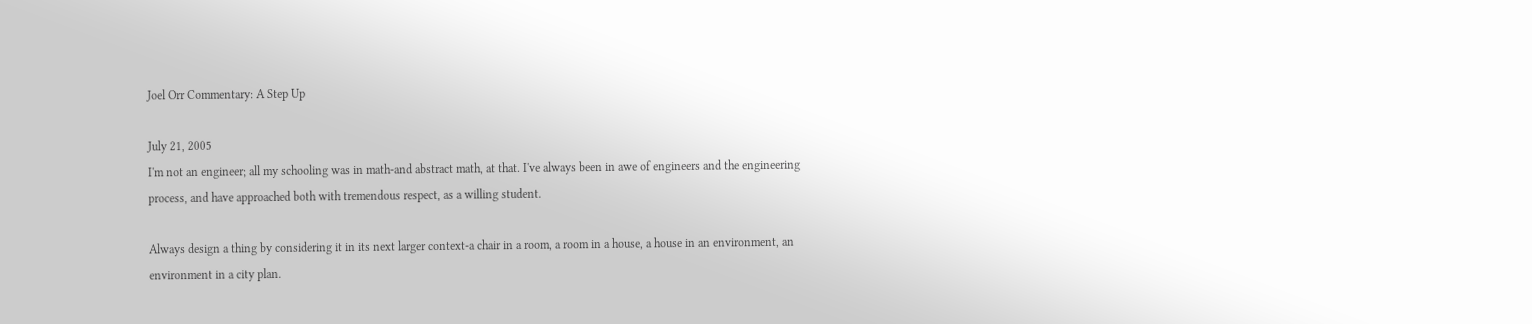Joel Orr Commentary: A Step Up

July 21, 2005
I'm not an engineer; all my schooling was in math-and abstract math, at that. I've always been in awe of engineers and the engineering process, and have approached both with tremendous respect, as a willing student.

Always design a thing by considering it in its next larger context-a chair in a room, a room in a house, a house in an environment, an environment in a city plan.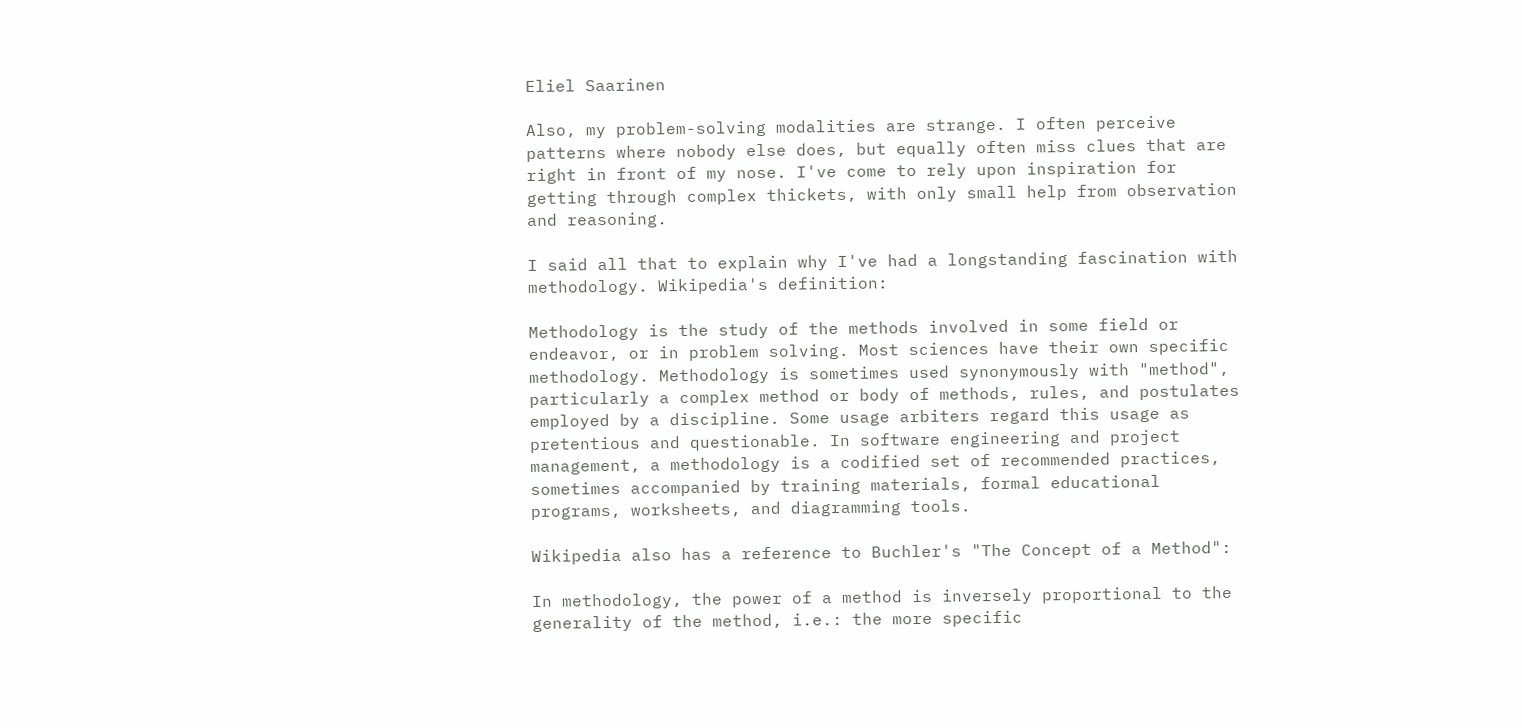Eliel Saarinen

Also, my problem-solving modalities are strange. I often perceive patterns where nobody else does, but equally often miss clues that are right in front of my nose. I've come to rely upon inspiration for getting through complex thickets, with only small help from observation and reasoning.

I said all that to explain why I've had a longstanding fascination with methodology. Wikipedia's definition:

Methodology is the study of the methods involved in some field or endeavor, or in problem solving. Most sciences have their own specific methodology. Methodology is sometimes used synonymously with "method", particularly a complex method or body of methods, rules, and postulates employed by a discipline. Some usage arbiters regard this usage as pretentious and questionable. In software engineering and project management, a methodology is a codified set of recommended practices, sometimes accompanied by training materials, formal educational programs, worksheets, and diagramming tools.

Wikipedia also has a reference to Buchler's "The Concept of a Method":

In methodology, the power of a method is inversely proportional to the generality of the method, i.e.: the more specific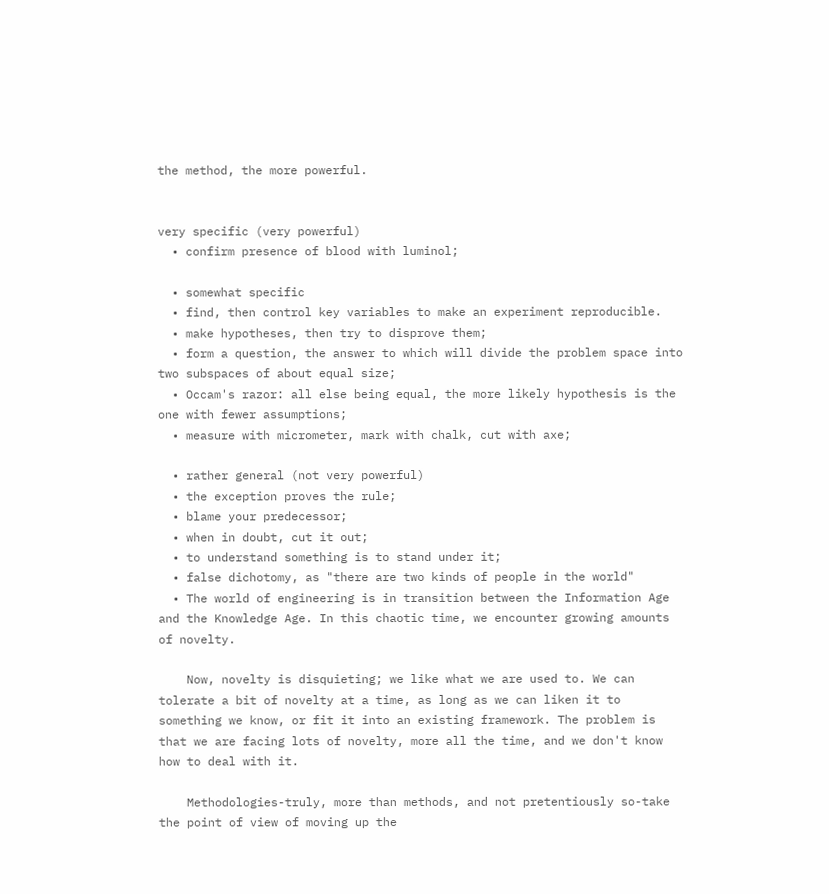the method, the more powerful.


very specific (very powerful)
  • confirm presence of blood with luminol;

  • somewhat specific
  • find, then control key variables to make an experiment reproducible.
  • make hypotheses, then try to disprove them;
  • form a question, the answer to which will divide the problem space into two subspaces of about equal size;
  • Occam's razor: all else being equal, the more likely hypothesis is the one with fewer assumptions;
  • measure with micrometer, mark with chalk, cut with axe;

  • rather general (not very powerful)
  • the exception proves the rule;
  • blame your predecessor;
  • when in doubt, cut it out;
  • to understand something is to stand under it;
  • false dichotomy, as "there are two kinds of people in the world"
  • The world of engineering is in transition between the Information Age and the Knowledge Age. In this chaotic time, we encounter growing amounts of novelty.

    Now, novelty is disquieting; we like what we are used to. We can tolerate a bit of novelty at a time, as long as we can liken it to something we know, or fit it into an existing framework. The problem is that we are facing lots of novelty, more all the time, and we don't know how to deal with it.

    Methodologies-truly, more than methods, and not pretentiously so-take the point of view of moving up the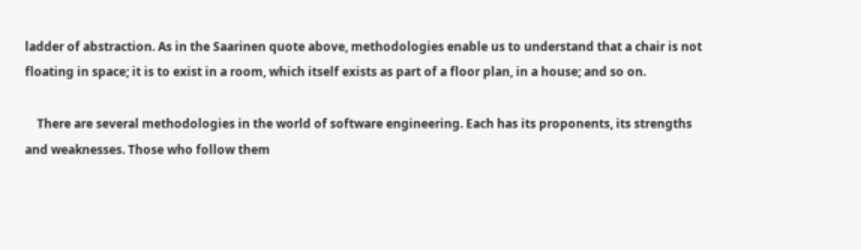ladder of abstraction. As in the Saarinen quote above, methodologies enable us to understand that a chair is not floating in space; it is to exist in a room, which itself exists as part of a floor plan, in a house; and so on.

    There are several methodologies in the world of software engineering. Each has its proponents, its strengths and weaknesses. Those who follow them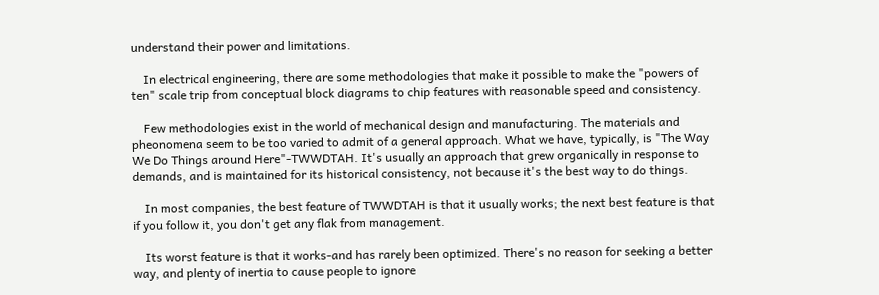understand their power and limitations.

    In electrical engineering, there are some methodologies that make it possible to make the "powers of ten" scale trip from conceptual block diagrams to chip features with reasonable speed and consistency.

    Few methodologies exist in the world of mechanical design and manufacturing. The materials and pheonomena seem to be too varied to admit of a general approach. What we have, typically, is "The Way We Do Things around Here"-TWWDTAH. It's usually an approach that grew organically in response to demands, and is maintained for its historical consistency, not because it's the best way to do things.

    In most companies, the best feature of TWWDTAH is that it usually works; the next best feature is that if you follow it, you don't get any flak from management.

    Its worst feature is that it works-and has rarely been optimized. There's no reason for seeking a better way, and plenty of inertia to cause people to ignore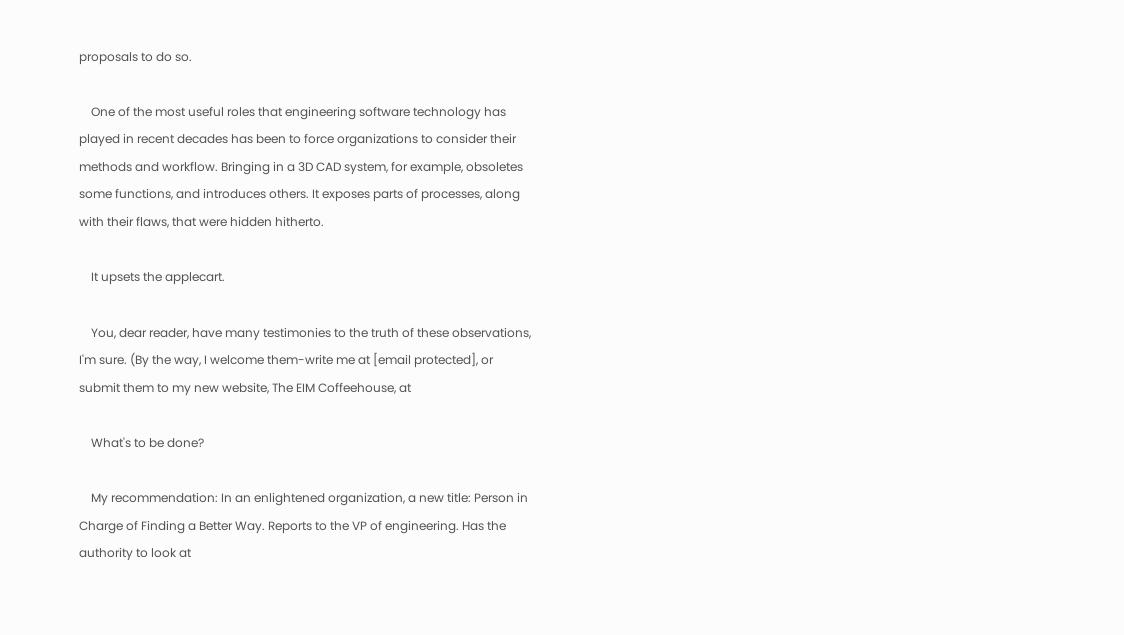proposals to do so.

    One of the most useful roles that engineering software technology has played in recent decades has been to force organizations to consider their methods and workflow. Bringing in a 3D CAD system, for example, obsoletes some functions, and introduces others. It exposes parts of processes, along with their flaws, that were hidden hitherto.

    It upsets the applecart.

    You, dear reader, have many testimonies to the truth of these observations, I'm sure. (By the way, I welcome them-write me at [email protected], or submit them to my new website, The EIM Coffeehouse, at

    What's to be done?

    My recommendation: In an enlightened organization, a new title: Person in Charge of Finding a Better Way. Reports to the VP of engineering. Has the authority to look at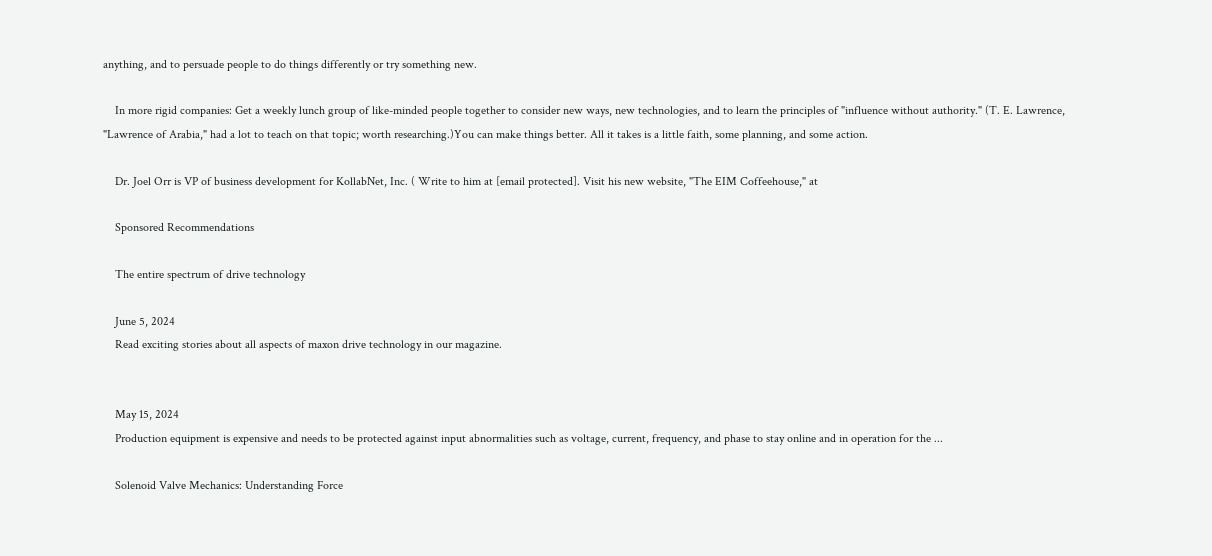anything, and to persuade people to do things differently or try something new.

    In more rigid companies: Get a weekly lunch group of like-minded people together to consider new ways, new technologies, and to learn the principles of "influence without authority." (T. E. Lawrence, "Lawrence of Arabia," had a lot to teach on that topic; worth researching.)You can make things better. All it takes is a little faith, some planning, and some action.

    Dr. Joel Orr is VP of business development for KollabNet, Inc. ( Write to him at [email protected]. Visit his new website, "The EIM Coffeehouse," at

    Sponsored Recommendations

    The entire spectrum of drive technology

    June 5, 2024
    Read exciting stories about all aspects of maxon drive technology in our magazine.


    May 15, 2024
    Production equipment is expensive and needs to be protected against input abnormalities such as voltage, current, frequency, and phase to stay online and in operation for the ...

    Solenoid Valve Mechanics: Understanding Force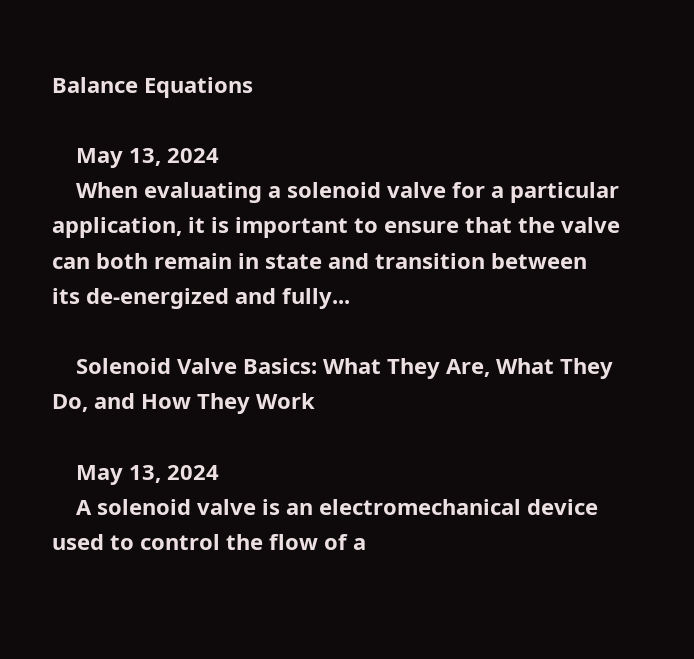Balance Equations

    May 13, 2024
    When evaluating a solenoid valve for a particular application, it is important to ensure that the valve can both remain in state and transition between its de-energized and fully...

    Solenoid Valve Basics: What They Are, What They Do, and How They Work

    May 13, 2024
    A solenoid valve is an electromechanical device used to control the flow of a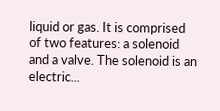liquid or gas. It is comprised of two features: a solenoid and a valve. The solenoid is an electric...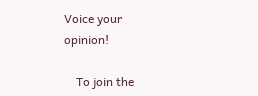Voice your opinion!

    To join the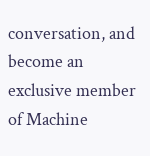conversation, and become an exclusive member of Machine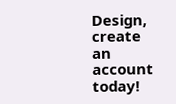Design, create an account today!